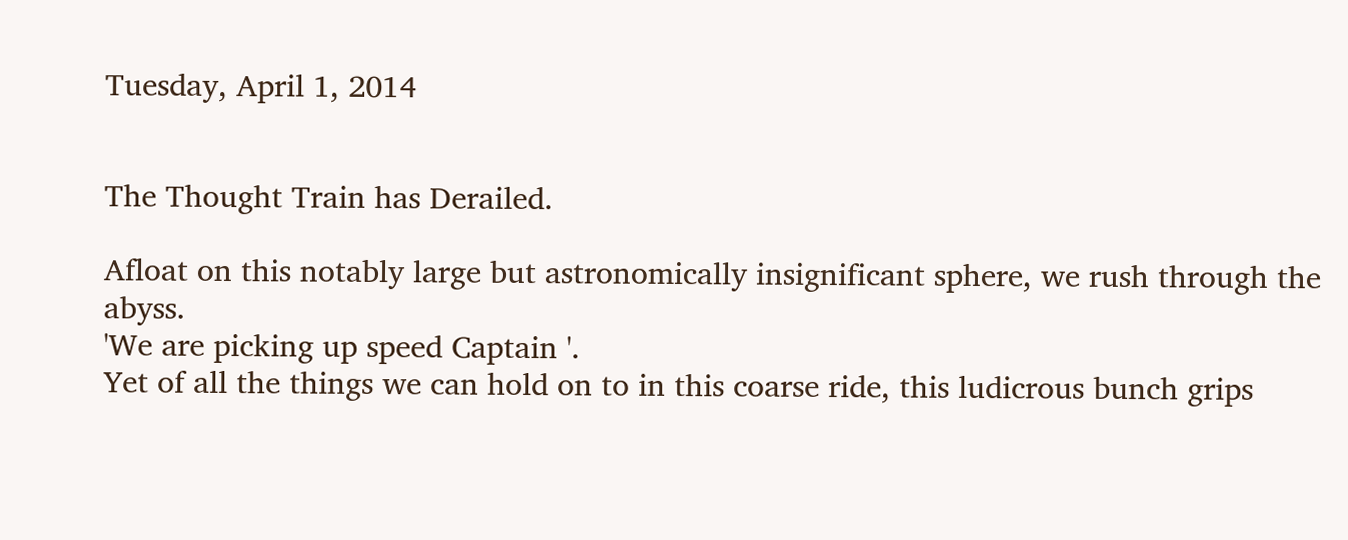Tuesday, April 1, 2014


The Thought Train has Derailed.

Afloat on this notably large but astronomically insignificant sphere, we rush through the abyss.
'We are picking up speed Captain '.
Yet of all the things we can hold on to in this coarse ride, this ludicrous bunch grips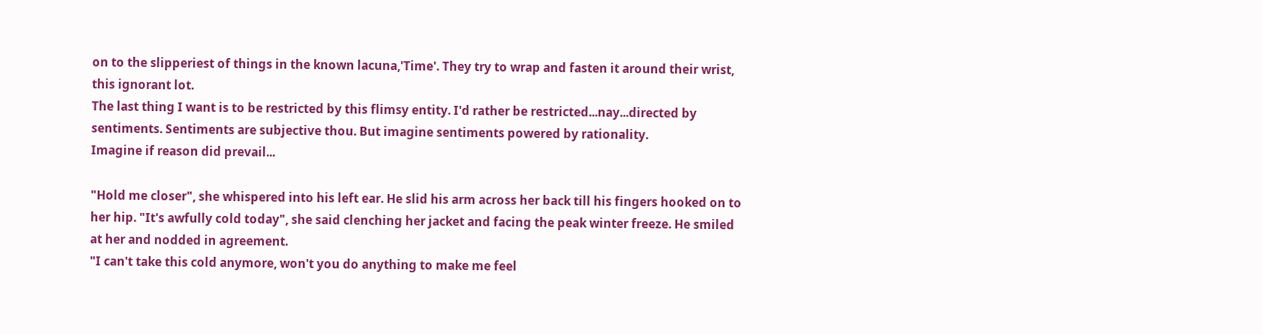on to the slipperiest of things in the known lacuna,'Time'. They try to wrap and fasten it around their wrist, this ignorant lot.
The last thing I want is to be restricted by this flimsy entity. I'd rather be restricted...nay...directed by sentiments. Sentiments are subjective thou. But imagine sentiments powered by rationality.
Imagine if reason did prevail...

"Hold me closer", she whispered into his left ear. He slid his arm across her back till his fingers hooked on to her hip. "It's awfully cold today", she said clenching her jacket and facing the peak winter freeze. He smiled at her and nodded in agreement.
"I can't take this cold anymore, won't you do anything to make me feel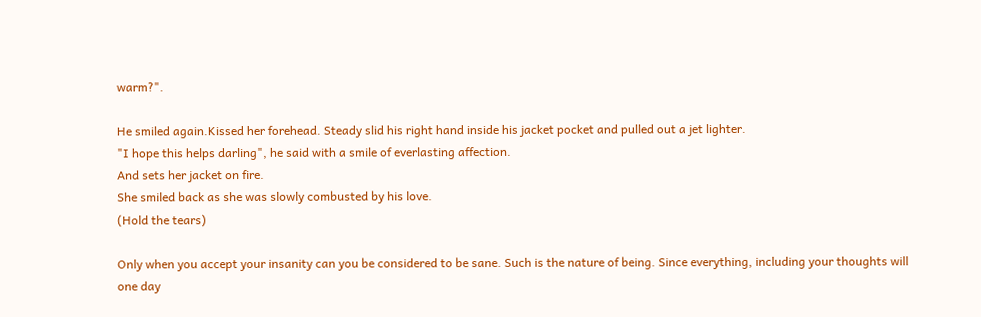warm?".

He smiled again.Kissed her forehead. Steady slid his right hand inside his jacket pocket and pulled out a jet lighter.
"I hope this helps darling", he said with a smile of everlasting affection.
And sets her jacket on fire.
She smiled back as she was slowly combusted by his love.
(Hold the tears)

Only when you accept your insanity can you be considered to be sane. Such is the nature of being. Since everything, including your thoughts will one day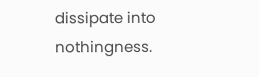dissipate into nothingness.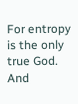For entropy is the only true God.
And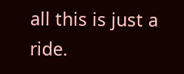all this is just a ride.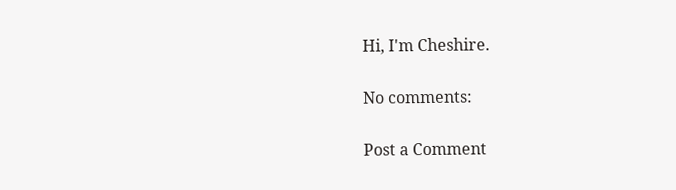Hi, I'm Cheshire.

No comments:

Post a Comment